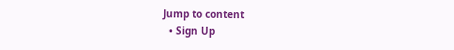Jump to content
  • Sign Up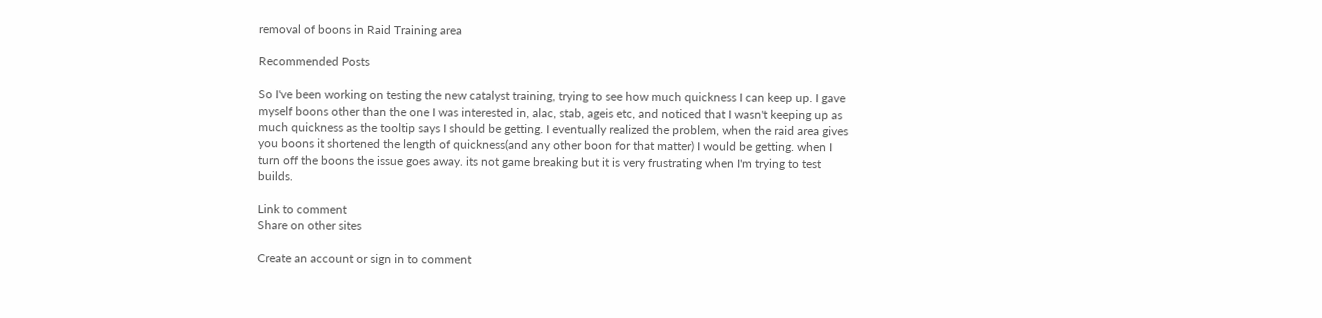removal of boons in Raid Training area

Recommended Posts

So I've been working on testing the new catalyst training, trying to see how much quickness I can keep up. I gave myself boons other than the one I was interested in, alac, stab, ageis etc, and noticed that I wasn't keeping up as much quickness as the tooltip says I should be getting. I eventually realized the problem, when the raid area gives you boons it shortened the length of quickness(and any other boon for that matter) I would be getting. when I turn off the boons the issue goes away. its not game breaking but it is very frustrating when I'm trying to test builds.

Link to comment
Share on other sites

Create an account or sign in to comment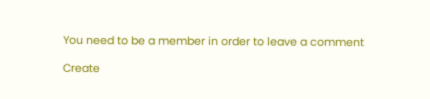You need to be a member in order to leave a comment

Create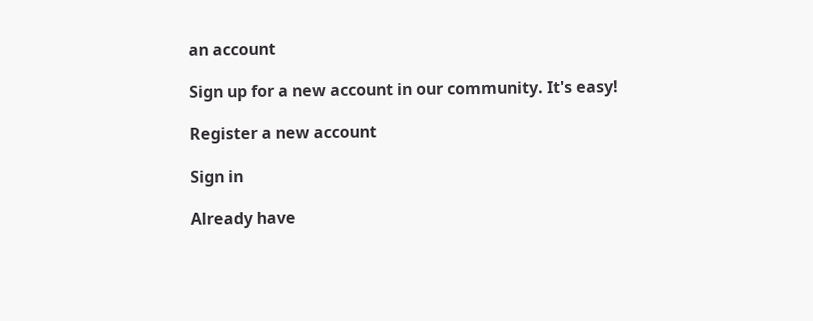an account

Sign up for a new account in our community. It's easy!

Register a new account

Sign in

Already have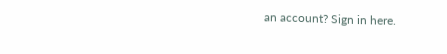an account? Sign in here.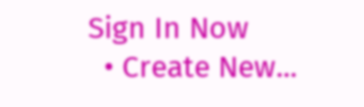Sign In Now
  • Create New...